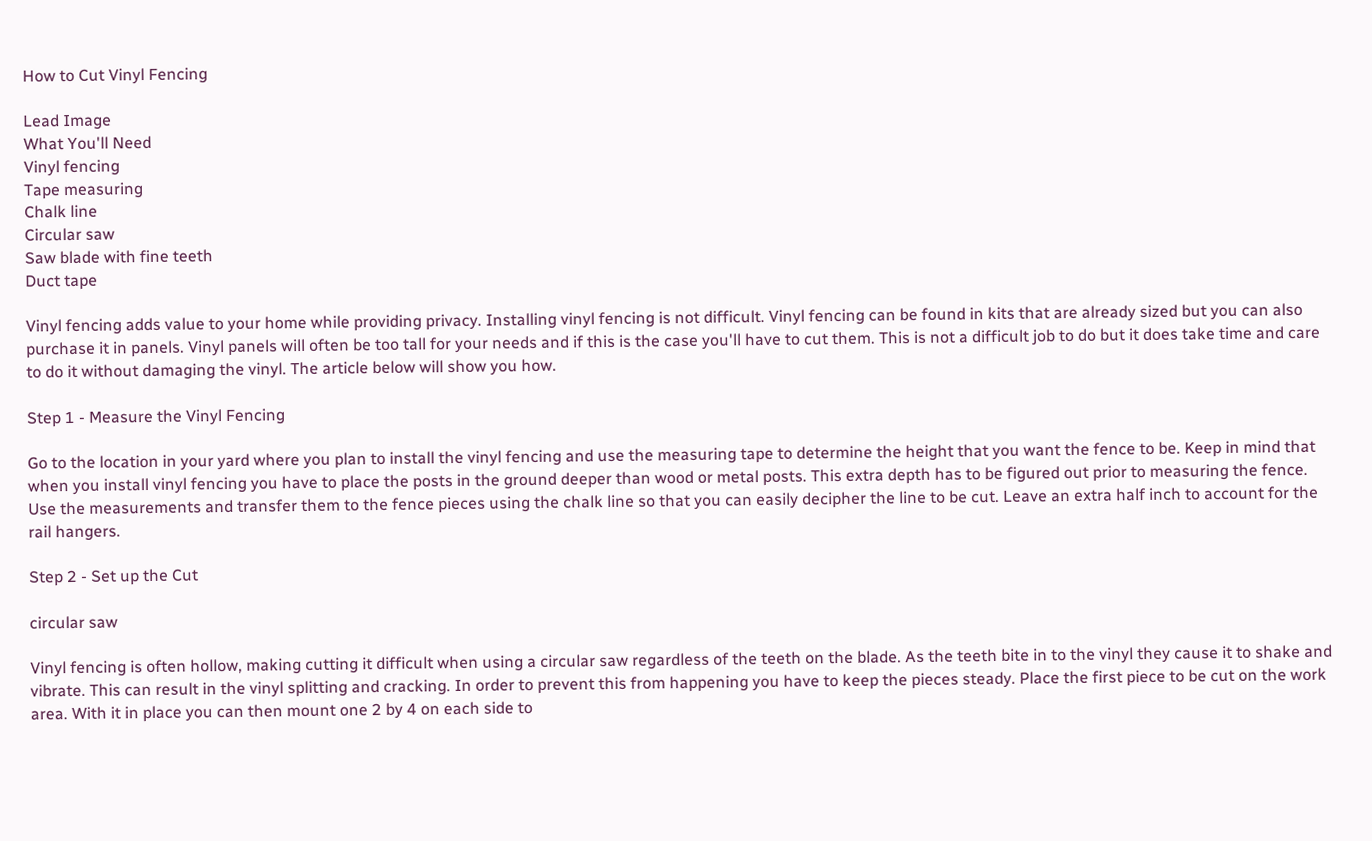How to Cut Vinyl Fencing

Lead Image
What You'll Need
Vinyl fencing
Tape measuring
Chalk line
Circular saw
Saw blade with fine teeth
Duct tape

Vinyl fencing adds value to your home while providing privacy. Installing vinyl fencing is not difficult. Vinyl fencing can be found in kits that are already sized but you can also purchase it in panels. Vinyl panels will often be too tall for your needs and if this is the case you'll have to cut them. This is not a difficult job to do but it does take time and care to do it without damaging the vinyl. The article below will show you how.

Step 1 - Measure the Vinyl Fencing

Go to the location in your yard where you plan to install the vinyl fencing and use the measuring tape to determine the height that you want the fence to be. Keep in mind that when you install vinyl fencing you have to place the posts in the ground deeper than wood or metal posts. This extra depth has to be figured out prior to measuring the fence. Use the measurements and transfer them to the fence pieces using the chalk line so that you can easily decipher the line to be cut. Leave an extra half inch to account for the rail hangers.

Step 2 - Set up the Cut

circular saw

Vinyl fencing is often hollow, making cutting it difficult when using a circular saw regardless of the teeth on the blade. As the teeth bite in to the vinyl they cause it to shake and vibrate. This can result in the vinyl splitting and cracking. In order to prevent this from happening you have to keep the pieces steady. Place the first piece to be cut on the work area. With it in place you can then mount one 2 by 4 on each side to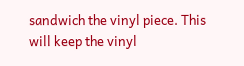sandwich the vinyl piece. This will keep the vinyl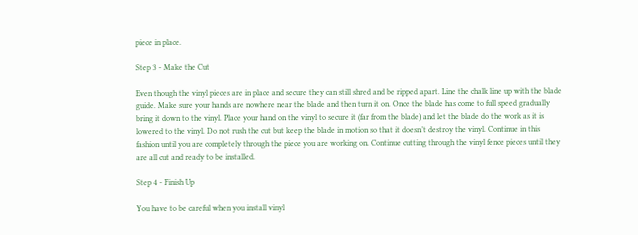piece in place.

Step 3 - Make the Cut

Even though the vinyl pieces are in place and secure they can still shred and be ripped apart. Line the chalk line up with the blade guide. Make sure your hands are nowhere near the blade and then turn it on. Once the blade has come to full speed gradually bring it down to the vinyl. Place your hand on the vinyl to secure it (far from the blade) and let the blade do the work as it is lowered to the vinyl. Do not rush the cut but keep the blade in motion so that it doesn’t destroy the vinyl. Continue in this fashion until you are completely through the piece you are working on. Continue cutting through the vinyl fence pieces until they are all cut and ready to be installed.

Step 4 - Finish Up

You have to be careful when you install vinyl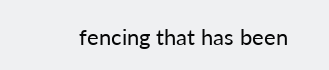fencing that has been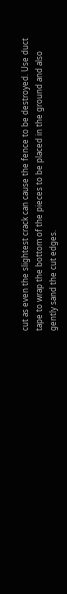cut as even the slightest crack can cause the fence to be destroyed. Use duct tape to wrap the bottom of the pieces to be placed in the ground and also gently sand the cut edges.